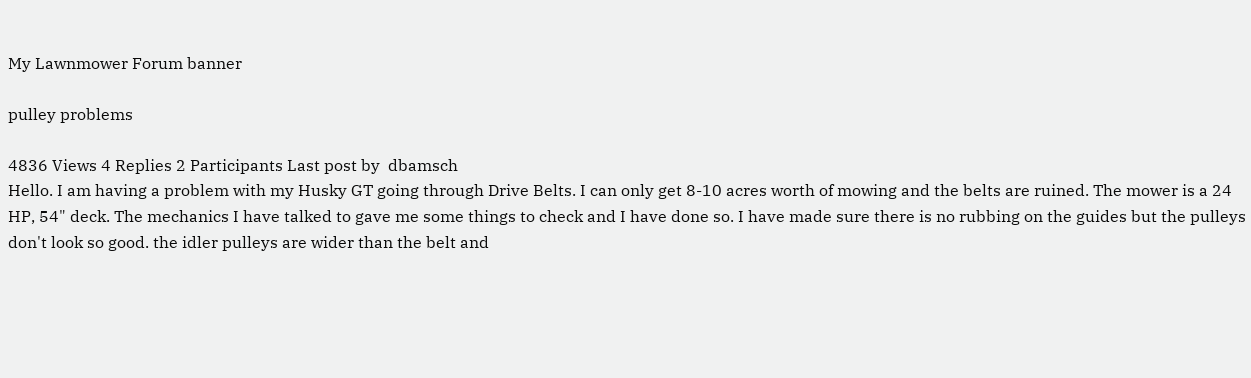My Lawnmower Forum banner

pulley problems

4836 Views 4 Replies 2 Participants Last post by  dbamsch
Hello. I am having a problem with my Husky GT going through Drive Belts. I can only get 8-10 acres worth of mowing and the belts are ruined. The mower is a 24 HP, 54" deck. The mechanics I have talked to gave me some things to check and I have done so. I have made sure there is no rubbing on the guides but the pulleys don't look so good. the idler pulleys are wider than the belt and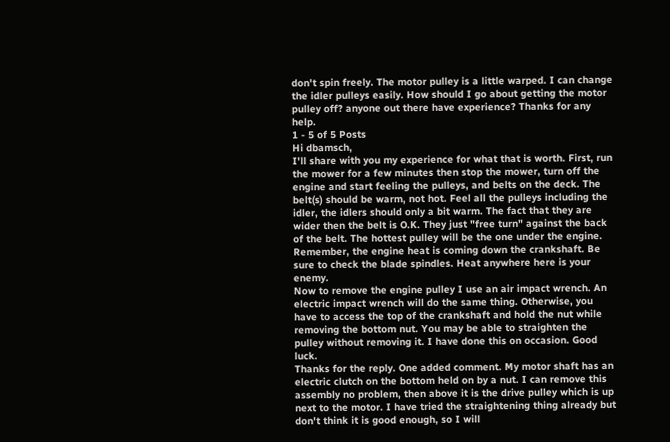don't spin freely. The motor pulley is a little warped. I can change the idler pulleys easily. How should I go about getting the motor pulley off? anyone out there have experience? Thanks for any help.
1 - 5 of 5 Posts
Hi dbamsch,
I'll share with you my experience for what that is worth. First, run the mower for a few minutes then stop the mower, turn off the engine and start feeling the pulleys, and belts on the deck. The belt(s) should be warm, not hot. Feel all the pulleys including the idler, the idlers should only a bit warm. The fact that they are wider then the belt is O.K. They just "free turn" against the back of the belt. The hottest pulley will be the one under the engine. Remember, the engine heat is coming down the crankshaft. Be sure to check the blade spindles. Heat anywhere here is your enemy.
Now to remove the engine pulley I use an air impact wrench. An electric impact wrench will do the same thing. Otherwise, you have to access the top of the crankshaft and hold the nut while removing the bottom nut. You may be able to straighten the pulley without removing it. I have done this on occasion. Good luck.
Thanks for the reply. One added comment. My motor shaft has an electric clutch on the bottom held on by a nut. I can remove this assembly no problem, then above it is the drive pulley which is up next to the motor. I have tried the straightening thing already but don't think it is good enough, so I will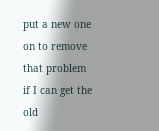put a new one on to remove that problem if I can get the old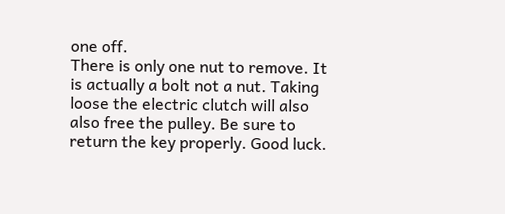one off.
There is only one nut to remove. It is actually a bolt not a nut. Taking loose the electric clutch will also also free the pulley. Be sure to return the key properly. Good luck.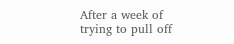After a week of trying to pull off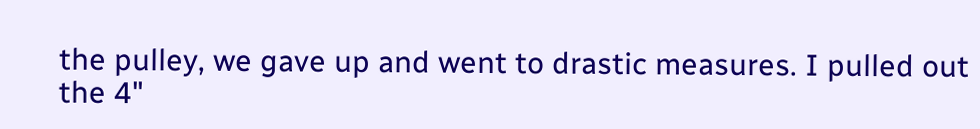the pulley, we gave up and went to drastic measures. I pulled out the 4"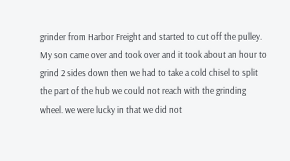grinder from Harbor Freight and started to cut off the pulley. My son came over and took over and it took about an hour to grind 2 sides down then we had to take a cold chisel to split the part of the hub we could not reach with the grinding wheel. we were lucky in that we did not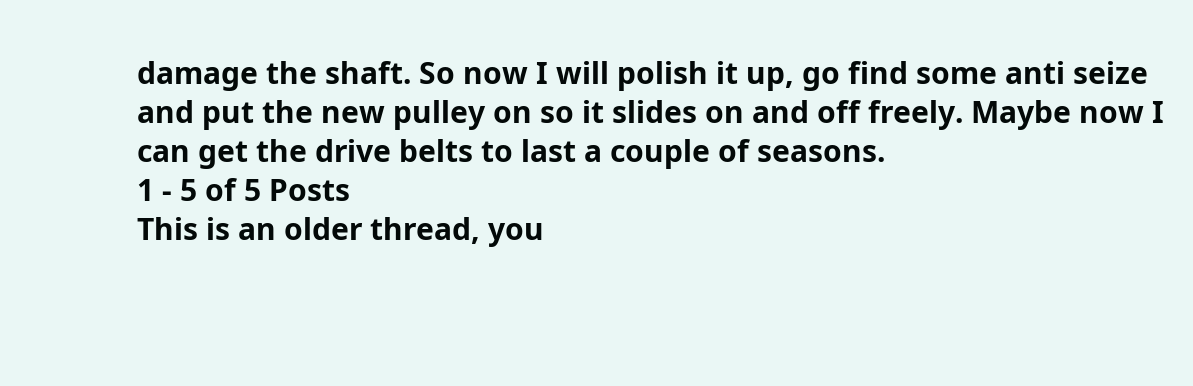damage the shaft. So now I will polish it up, go find some anti seize and put the new pulley on so it slides on and off freely. Maybe now I can get the drive belts to last a couple of seasons.
1 - 5 of 5 Posts
This is an older thread, you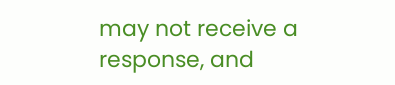may not receive a response, and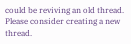could be reviving an old thread. Please consider creating a new thread.